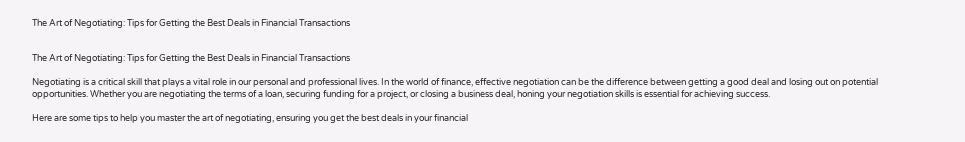The Art of Negotiating: Tips for Getting the Best Deals in Financial Transactions


The Art of Negotiating: Tips for Getting the Best Deals in Financial Transactions

Negotiating is a critical skill that plays a vital role in our personal and professional lives. In the world of finance, effective negotiation can be the difference between getting a good deal and losing out on potential opportunities. Whether you are negotiating the terms of a loan, securing funding for a project, or closing a business deal, honing your negotiation skills is essential for achieving success.

Here are some tips to help you master the art of negotiating, ensuring you get the best deals in your financial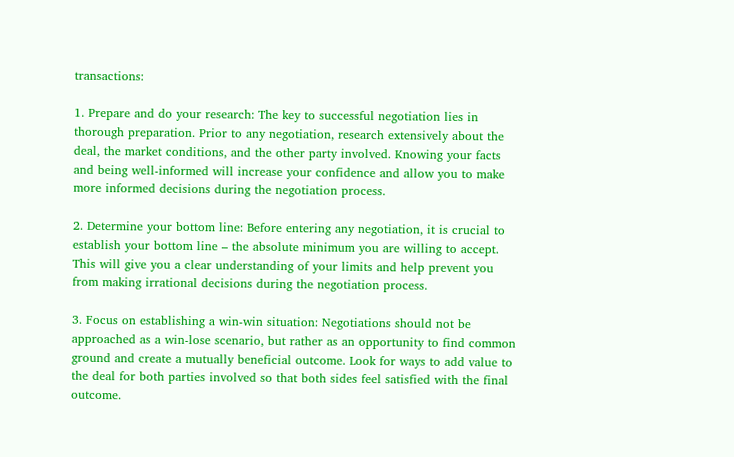transactions:

1. Prepare and do your research: The key to successful negotiation lies in thorough preparation. Prior to any negotiation, research extensively about the deal, the market conditions, and the other party involved. Knowing your facts and being well-informed will increase your confidence and allow you to make more informed decisions during the negotiation process.

2. Determine your bottom line: Before entering any negotiation, it is crucial to establish your bottom line – the absolute minimum you are willing to accept. This will give you a clear understanding of your limits and help prevent you from making irrational decisions during the negotiation process.

3. Focus on establishing a win-win situation: Negotiations should not be approached as a win-lose scenario, but rather as an opportunity to find common ground and create a mutually beneficial outcome. Look for ways to add value to the deal for both parties involved so that both sides feel satisfied with the final outcome.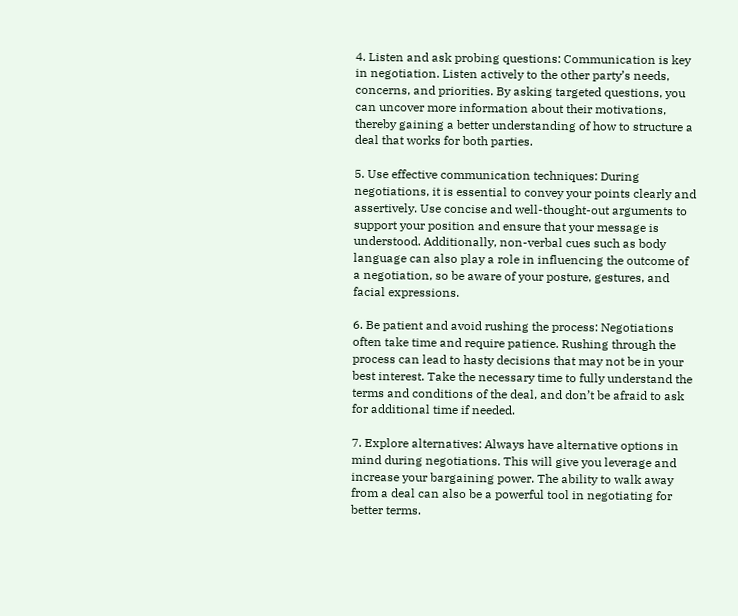4. Listen and ask probing questions: Communication is key in negotiation. Listen actively to the other party’s needs, concerns, and priorities. By asking targeted questions, you can uncover more information about their motivations, thereby gaining a better understanding of how to structure a deal that works for both parties.

5. Use effective communication techniques: During negotiations, it is essential to convey your points clearly and assertively. Use concise and well-thought-out arguments to support your position and ensure that your message is understood. Additionally, non-verbal cues such as body language can also play a role in influencing the outcome of a negotiation, so be aware of your posture, gestures, and facial expressions.

6. Be patient and avoid rushing the process: Negotiations often take time and require patience. Rushing through the process can lead to hasty decisions that may not be in your best interest. Take the necessary time to fully understand the terms and conditions of the deal, and don’t be afraid to ask for additional time if needed.

7. Explore alternatives: Always have alternative options in mind during negotiations. This will give you leverage and increase your bargaining power. The ability to walk away from a deal can also be a powerful tool in negotiating for better terms.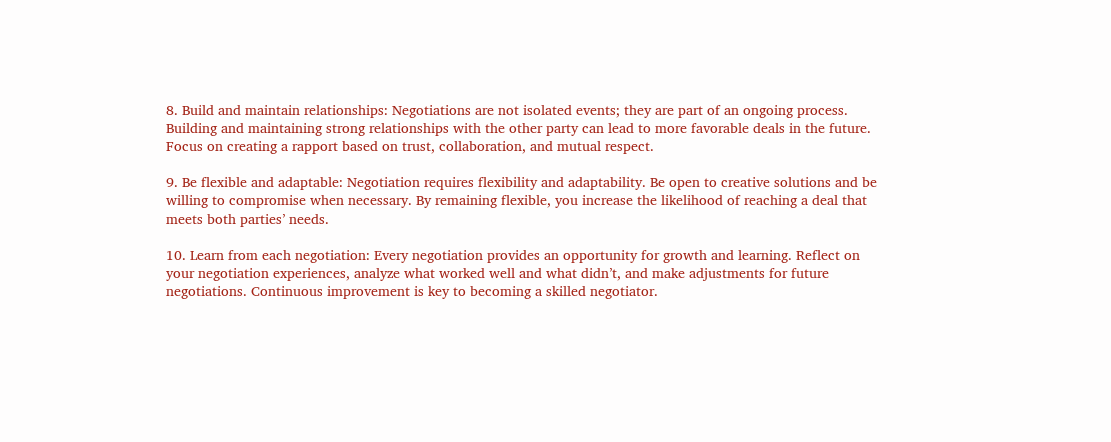8. Build and maintain relationships: Negotiations are not isolated events; they are part of an ongoing process. Building and maintaining strong relationships with the other party can lead to more favorable deals in the future. Focus on creating a rapport based on trust, collaboration, and mutual respect.

9. Be flexible and adaptable: Negotiation requires flexibility and adaptability. Be open to creative solutions and be willing to compromise when necessary. By remaining flexible, you increase the likelihood of reaching a deal that meets both parties’ needs.

10. Learn from each negotiation: Every negotiation provides an opportunity for growth and learning. Reflect on your negotiation experiences, analyze what worked well and what didn’t, and make adjustments for future negotiations. Continuous improvement is key to becoming a skilled negotiator.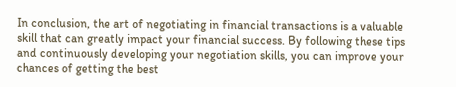In conclusion, the art of negotiating in financial transactions is a valuable skill that can greatly impact your financial success. By following these tips and continuously developing your negotiation skills, you can improve your chances of getting the best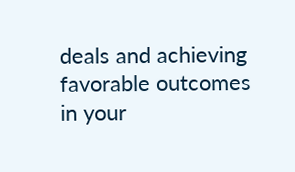deals and achieving favorable outcomes in your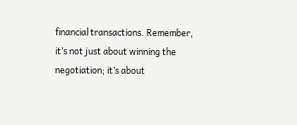financial transactions. Remember, it’s not just about winning the negotiation; it’s about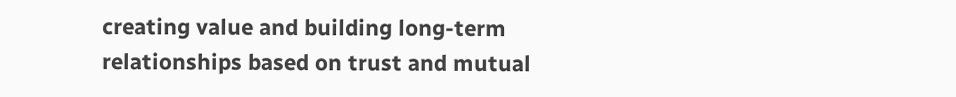creating value and building long-term relationships based on trust and mutual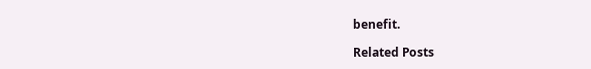benefit.

Related Posts